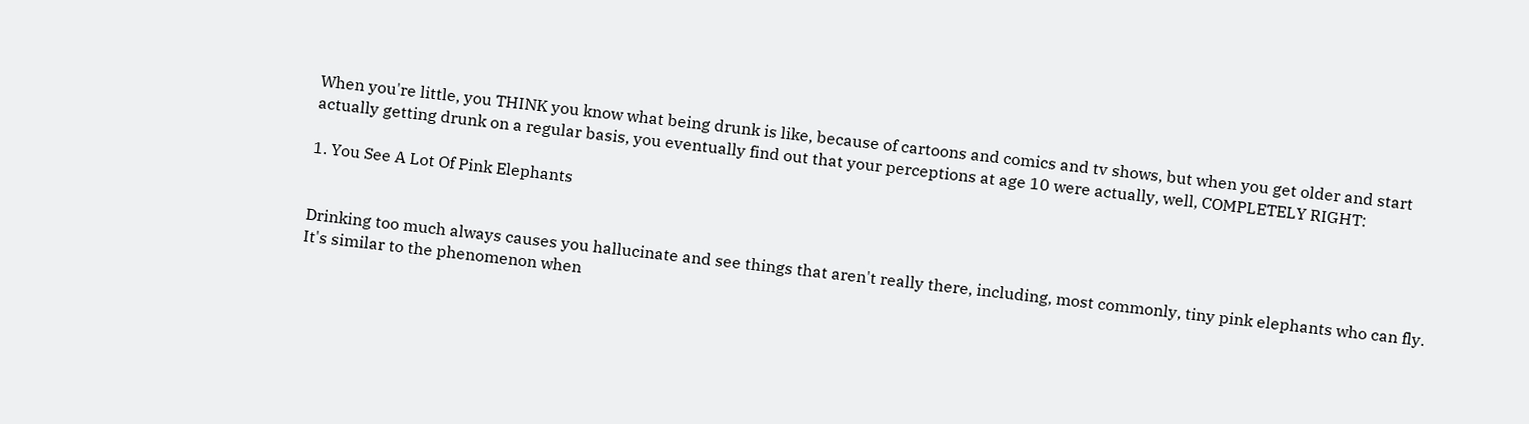When you're little, you THINK you know what being drunk is like, because of cartoons and comics and tv shows, but when you get older and start actually getting drunk on a regular basis, you eventually find out that your perceptions at age 10 were actually, well, COMPLETELY RIGHT:

1. You See A Lot Of Pink Elephants


Drinking too much always causes you hallucinate and see things that aren't really there, including, most commonly, tiny pink elephants who can fly. It's similar to the phenomenon when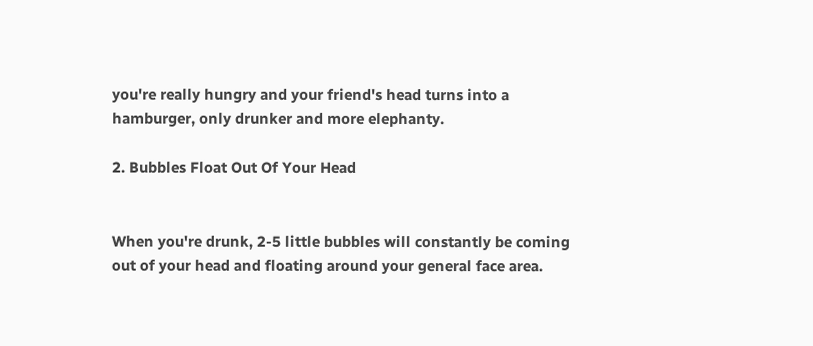you're really hungry and your friend's head turns into a hamburger, only drunker and more elephanty.

2. Bubbles Float Out Of Your Head


When you're drunk, 2-5 little bubbles will constantly be coming out of your head and floating around your general face area.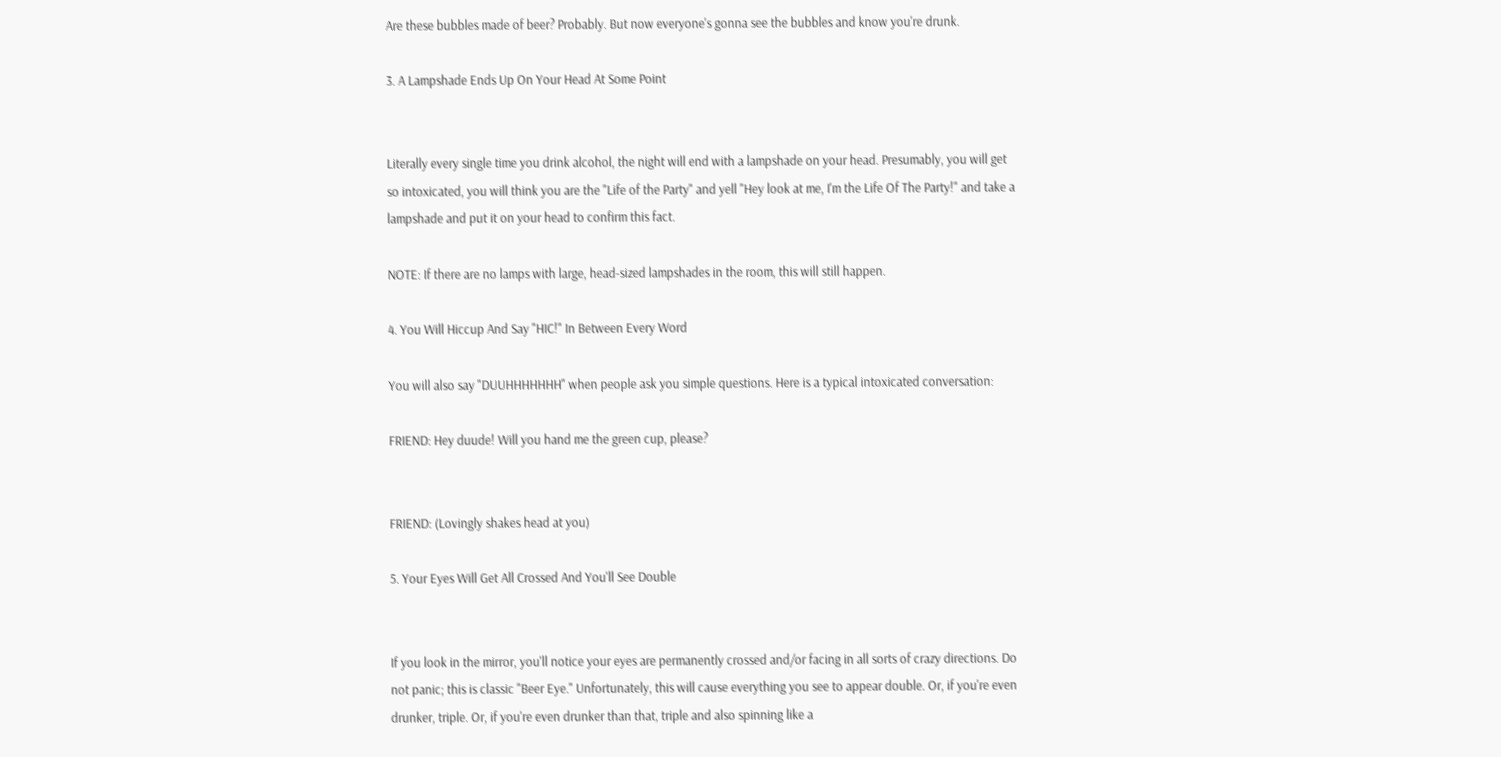Are these bubbles made of beer? Probably. But now everyone's gonna see the bubbles and know you're drunk.

3. A Lampshade Ends Up On Your Head At Some Point


Literally every single time you drink alcohol, the night will end with a lampshade on your head. Presumably, you will get so intoxicated, you will think you are the "Life of the Party" and yell "Hey look at me, I'm the Life Of The Party!" and take a lampshade and put it on your head to confirm this fact.

NOTE: If there are no lamps with large, head-sized lampshades in the room, this will still happen.

4. You Will Hiccup And Say "HIC!" In Between Every Word

You will also say "DUUHHHHHHH" when people ask you simple questions. Here is a typical intoxicated conversation:

FRIEND: Hey duude! Will you hand me the green cup, please?


FRIEND: (Lovingly shakes head at you)

5. Your Eyes Will Get All Crossed And You'll See Double


If you look in the mirror, you'll notice your eyes are permanently crossed and/or facing in all sorts of crazy directions. Do not panic; this is classic "Beer Eye." Unfortunately, this will cause everything you see to appear double. Or, if you're even drunker, triple. Or, if you're even drunker than that, triple and also spinning like a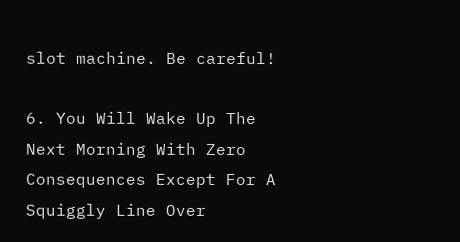slot machine. Be careful!

6. You Will Wake Up The Next Morning With Zero Consequences Except For A Squiggly Line Over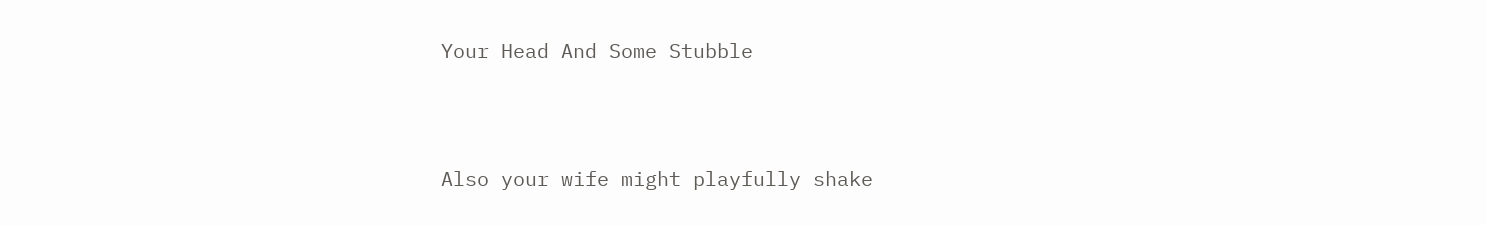Your Head And Some Stubble



Also your wife might playfully shake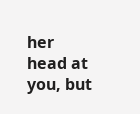her head at you, but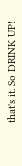that's it. So DRINK UP!